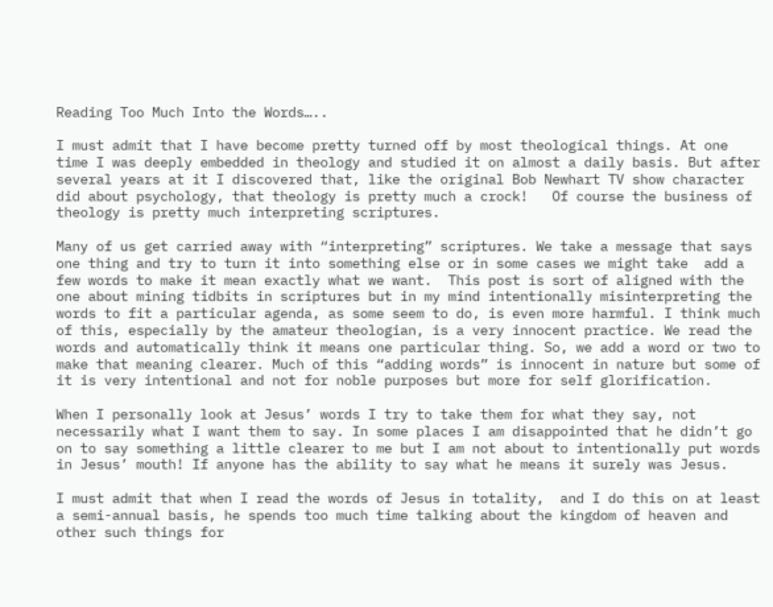Reading Too Much Into the Words…..

I must admit that I have become pretty turned off by most theological things. At one time I was deeply embedded in theology and studied it on almost a daily basis. But after several years at it I discovered that, like the original Bob Newhart TV show character did about psychology, that theology is pretty much a crock!   Of course the business of theology is pretty much interpreting scriptures.

Many of us get carried away with “interpreting” scriptures. We take a message that says one thing and try to turn it into something else or in some cases we might take  add a few words to make it mean exactly what we want.  This post is sort of aligned with the one about mining tidbits in scriptures but in my mind intentionally misinterpreting the words to fit a particular agenda, as some seem to do, is even more harmful. I think much of this, especially by the amateur theologian, is a very innocent practice. We read the words and automatically think it means one particular thing. So, we add a word or two to make that meaning clearer. Much of this “adding words” is innocent in nature but some of it is very intentional and not for noble purposes but more for self glorification.

When I personally look at Jesus’ words I try to take them for what they say, not necessarily what I want them to say. In some places I am disappointed that he didn’t go on to say something a little clearer to me but I am not about to intentionally put words in Jesus’ mouth! If anyone has the ability to say what he means it surely was Jesus.

I must admit that when I read the words of Jesus in totality,  and I do this on at least a semi-annual basis, he spends too much time talking about the kingdom of heaven and other such things for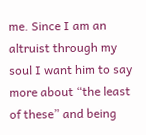me. Since I am an altruist through my soul I want him to say more about “the least of these” and being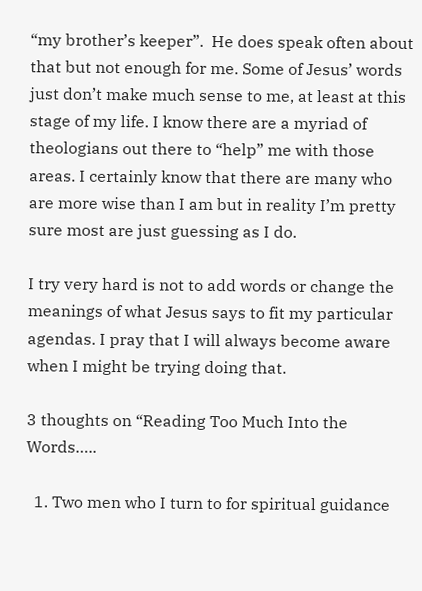“my brother’s keeper”.  He does speak often about that but not enough for me. Some of Jesus’ words just don’t make much sense to me, at least at this stage of my life. I know there are a myriad of theologians out there to “help” me with those areas. I certainly know that there are many who are more wise than I am but in reality I’m pretty sure most are just guessing as I do.

I try very hard is not to add words or change the meanings of what Jesus says to fit my particular agendas. I pray that I will always become aware when I might be trying doing that.

3 thoughts on “Reading Too Much Into the Words…..

  1. Two men who I turn to for spiritual guidance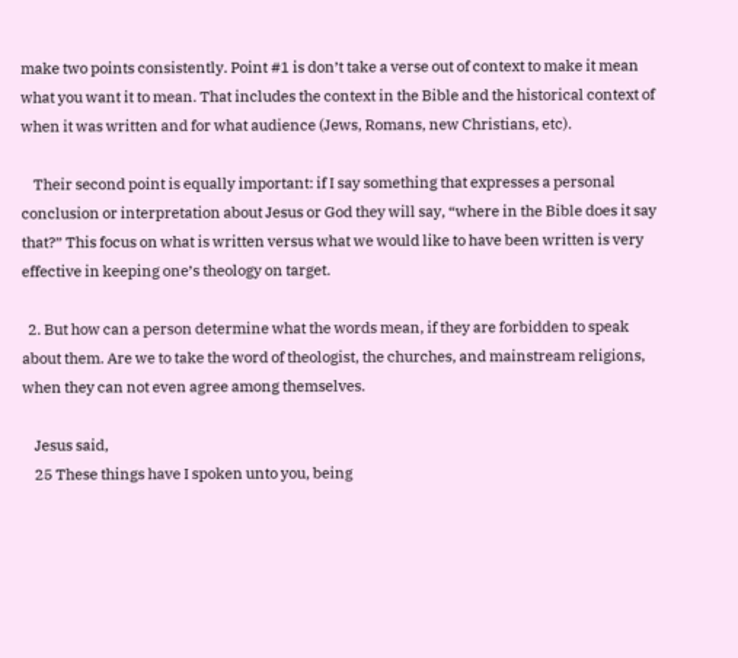make two points consistently. Point #1 is don’t take a verse out of context to make it mean what you want it to mean. That includes the context in the Bible and the historical context of when it was written and for what audience (Jews, Romans, new Christians, etc).

    Their second point is equally important: if I say something that expresses a personal conclusion or interpretation about Jesus or God they will say, “where in the Bible does it say that?” This focus on what is written versus what we would like to have been written is very effective in keeping one’s theology on target.

  2. But how can a person determine what the words mean, if they are forbidden to speak about them. Are we to take the word of theologist, the churches, and mainstream religions, when they can not even agree among themselves.

    Jesus said,
    25 These things have I spoken unto you, being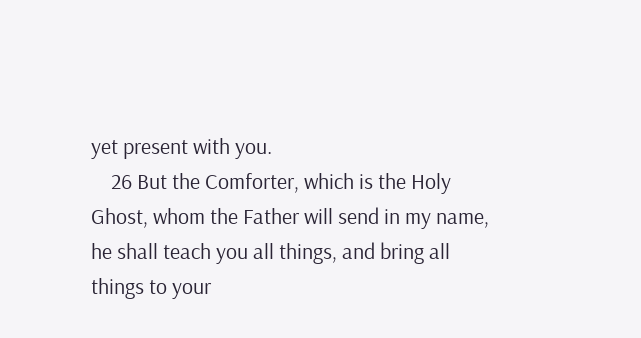yet present with you.
    26 But the Comforter, which is the Holy Ghost, whom the Father will send in my name, he shall teach you all things, and bring all things to your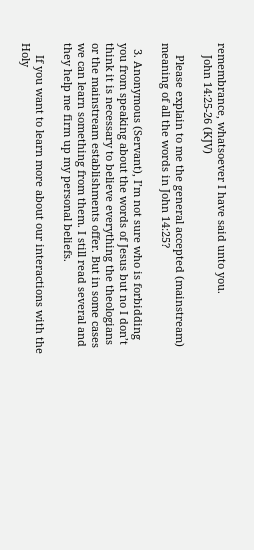remembrance, whatsoever I have said unto you.
    John 14:25-26 (KJV)

    Please explain to me the general accepted (mainstream) meaning of all the words in John 14:25?

  3. Anonymous (Servant), I’m not sure who is forbidding you from speaking about the words of Jesus but no I don’t think it is necessary to believe everything the theologians or the mainstream establishments offer. But in some cases we can learn something from them. I still read several and they help me firm up my personal beliefs.

    If you want to learn more about our interactions with the Holy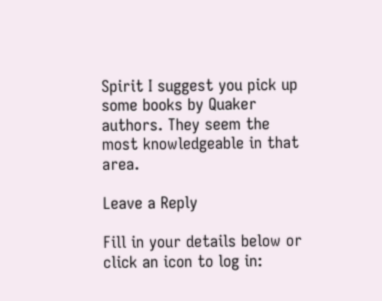Spirit I suggest you pick up some books by Quaker authors. They seem the most knowledgeable in that area.

Leave a Reply

Fill in your details below or click an icon to log in: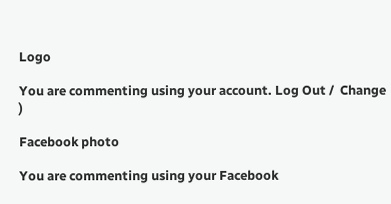Logo

You are commenting using your account. Log Out /  Change )

Facebook photo

You are commenting using your Facebook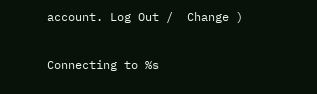account. Log Out /  Change )

Connecting to %s